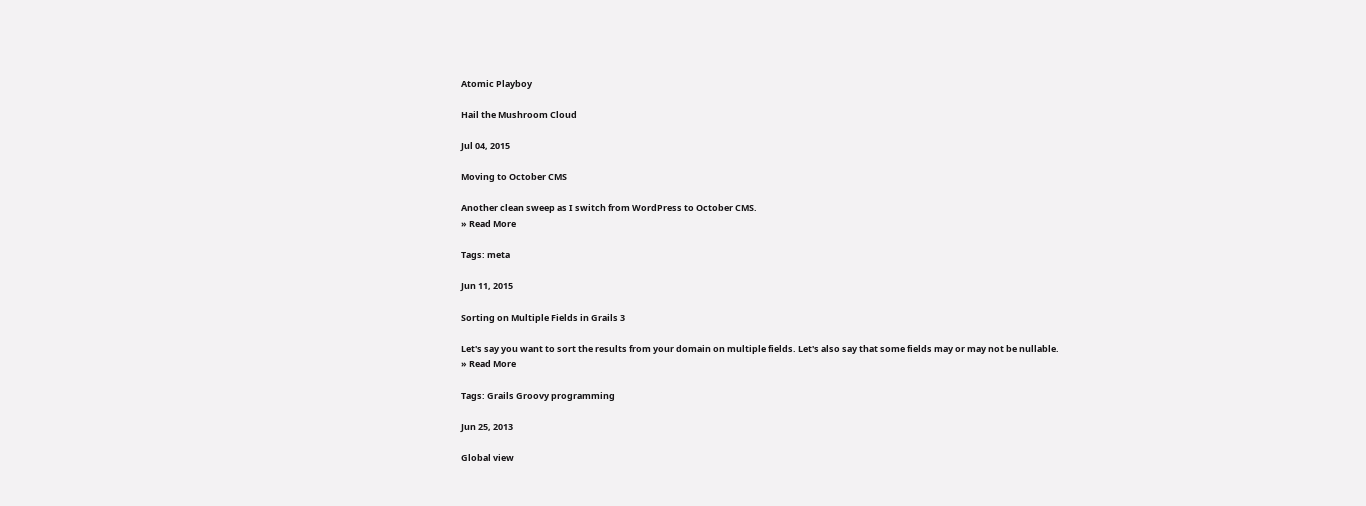Atomic Playboy

Hail the Mushroom Cloud

Jul 04, 2015

Moving to October CMS

Another clean sweep as I switch from WordPress to October CMS.
» Read More

Tags: meta

Jun 11, 2015

Sorting on Multiple Fields in Grails 3

Let's say you want to sort the results from your domain on multiple fields. Let's also say that some fields may or may not be nullable.
» Read More

Tags: Grails Groovy programming

Jun 25, 2013

Global view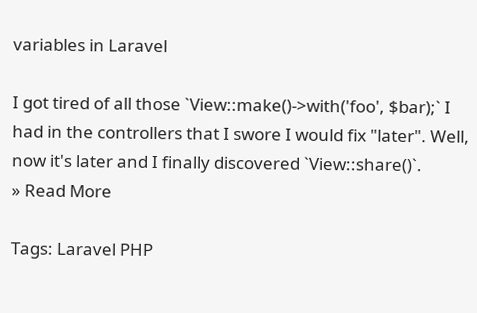variables in Laravel

I got tired of all those `View::make()->with('foo', $bar);` I had in the controllers that I swore I would fix "later". Well, now it's later and I finally discovered `View::share()`.
» Read More

Tags: Laravel PHP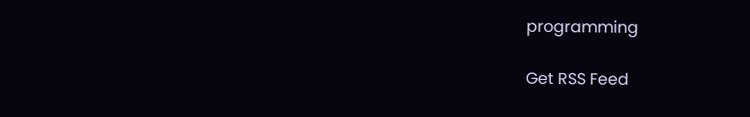programming

Get RSS Feed